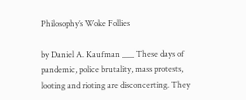Philosophy’s Woke Follies

by Daniel A. Kaufman ___ These days of pandemic, police brutality, mass protests, looting and rioting are disconcerting. They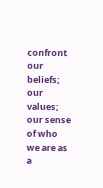confront our beliefs; our values; our sense of who we are as a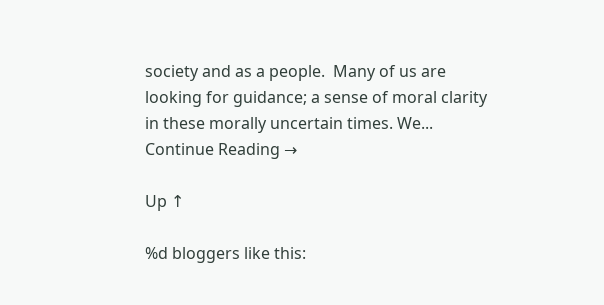society and as a people.  Many of us are looking for guidance; a sense of moral clarity in these morally uncertain times. We... Continue Reading →

Up ↑

%d bloggers like this: